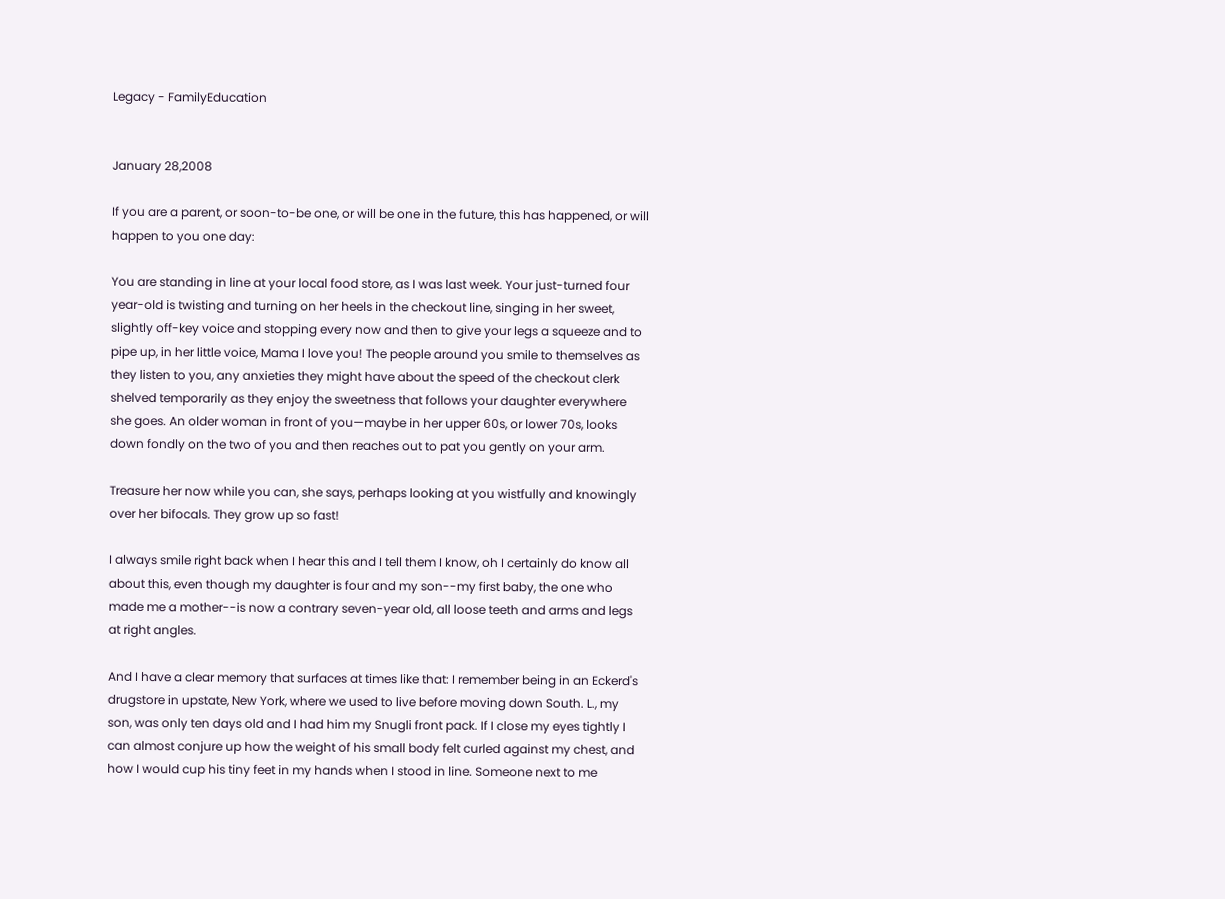Legacy - FamilyEducation


January 28,2008

If you are a parent, or soon-to-be one, or will be one in the future, this has happened, or will happen to you one day:

You are standing in line at your local food store, as I was last week. Your just-turned four year-old is twisting and turning on her heels in the checkout line, singing in her sweet, slightly off-key voice and stopping every now and then to give your legs a squeeze and to pipe up, in her little voice, Mama I love you! The people around you smile to themselves as they listen to you, any anxieties they might have about the speed of the checkout clerk shelved temporarily as they enjoy the sweetness that follows your daughter everywhere she goes. An older woman in front of you—maybe in her upper 60s, or lower 70s, looks down fondly on the two of you and then reaches out to pat you gently on your arm.

Treasure her now while you can, she says, perhaps looking at you wistfully and knowingly over her bifocals. They grow up so fast!

I always smile right back when I hear this and I tell them I know, oh I certainly do know all about this, even though my daughter is four and my son--my first baby, the one who made me a mother--is now a contrary seven-year old, all loose teeth and arms and legs at right angles.

And I have a clear memory that surfaces at times like that: I remember being in an Eckerd's drugstore in upstate, New York, where we used to live before moving down South. L., my son, was only ten days old and I had him my Snugli front pack. If I close my eyes tightly I can almost conjure up how the weight of his small body felt curled against my chest, and how I would cup his tiny feet in my hands when I stood in line. Someone next to me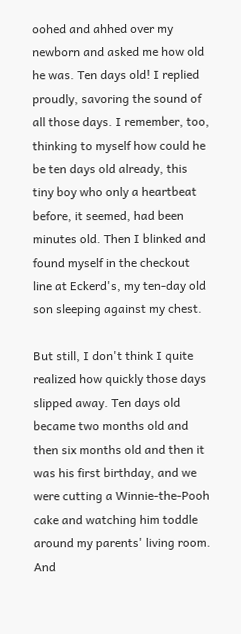oohed and ahhed over my newborn and asked me how old he was. Ten days old! I replied proudly, savoring the sound of all those days. I remember, too, thinking to myself how could he be ten days old already, this tiny boy who only a heartbeat before, it seemed, had been minutes old. Then I blinked and found myself in the checkout line at Eckerd's, my ten-day old son sleeping against my chest.

But still, I don't think I quite realized how quickly those days slipped away. Ten days old became two months old and then six months old and then it was his first birthday, and we were cutting a Winnie-the-Pooh cake and watching him toddle around my parents' living room. And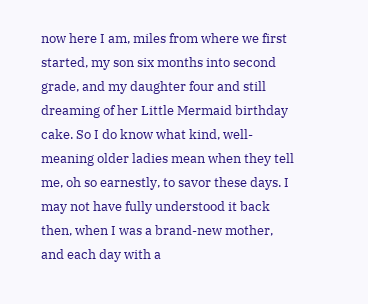now here I am, miles from where we first started, my son six months into second grade, and my daughter four and still dreaming of her Little Mermaid birthday cake. So I do know what kind, well-meaning older ladies mean when they tell me, oh so earnestly, to savor these days. I may not have fully understood it back then, when I was a brand-new mother, and each day with a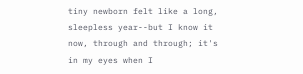tiny newborn felt like a long, sleepless year--but I know it now, through and through; it's in my eyes when I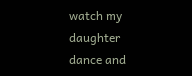watch my daughter dance and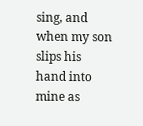sing, and when my son slips his hand into mine as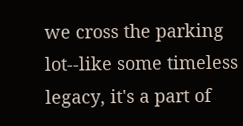we cross the parking lot--like some timeless legacy, it's a part of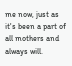me now, just as it's been a part of all mothers and always will.